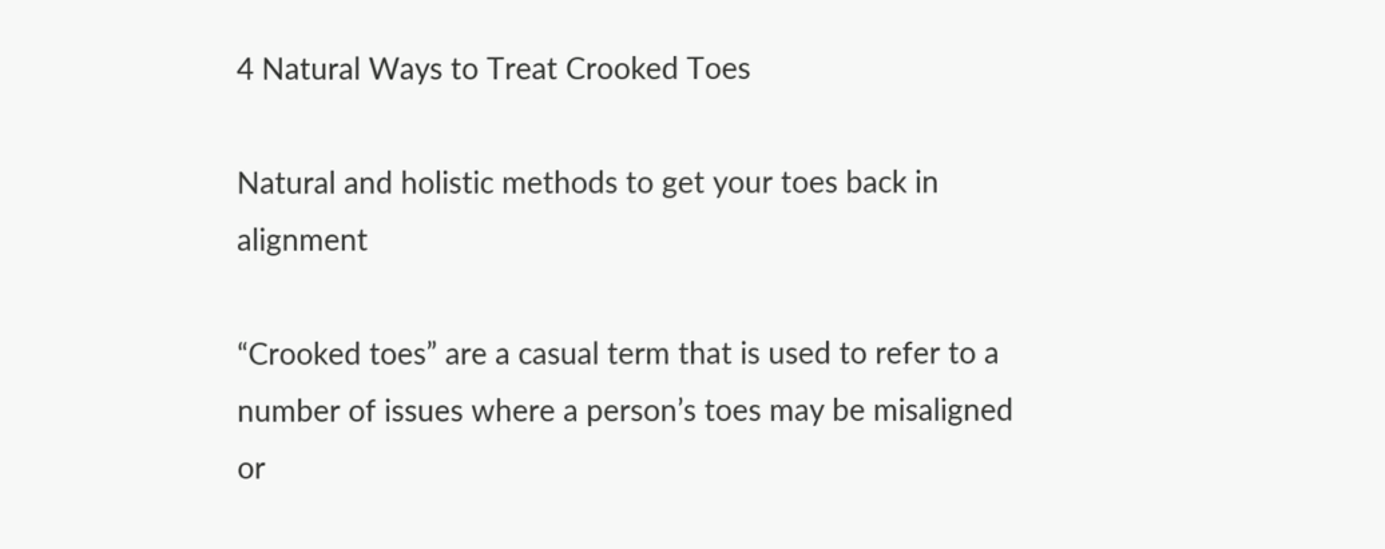4 Natural Ways to Treat Crooked Toes

Natural and holistic methods to get your toes back in alignment

“Crooked toes” are a casual term that is used to refer to a number of issues where a person’s toes may be misaligned or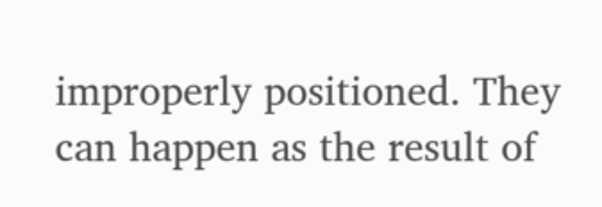improperly positioned. They can happen as the result of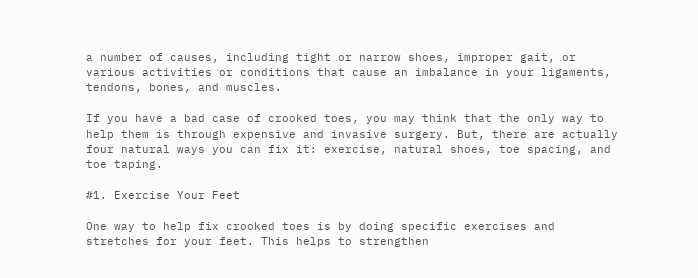a number of causes, including tight or narrow shoes, improper gait, or various activities or conditions that cause an imbalance in your ligaments, tendons, bones, and muscles.

If you have a bad case of crooked toes, you may think that the only way to help them is through expensive and invasive surgery. But, there are actually four natural ways you can fix it: exercise, natural shoes, toe spacing, and toe taping.

#1. Exercise Your Feet

One way to help fix crooked toes is by doing specific exercises and stretches for your feet. This helps to strengthen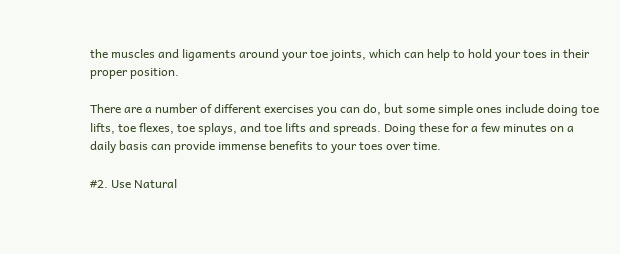the muscles and ligaments around your toe joints, which can help to hold your toes in their proper position.

There are a number of different exercises you can do, but some simple ones include doing toe lifts, toe flexes, toe splays, and toe lifts and spreads. Doing these for a few minutes on a daily basis can provide immense benefits to your toes over time.

#2. Use Natural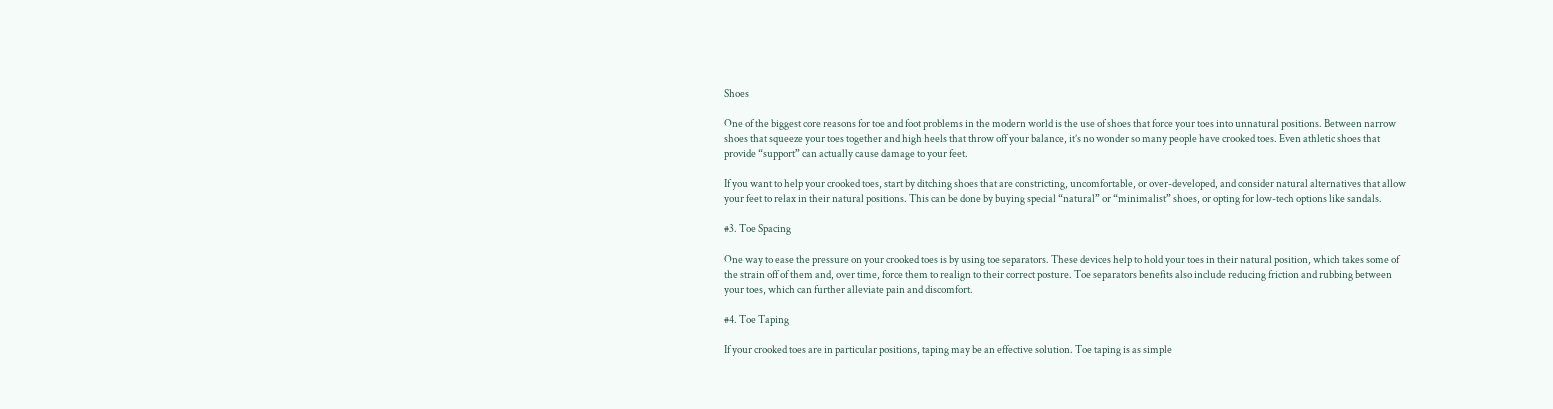Shoes

One of the biggest core reasons for toe and foot problems in the modern world is the use of shoes that force your toes into unnatural positions. Between narrow shoes that squeeze your toes together and high heels that throw off your balance, it’s no wonder so many people have crooked toes. Even athletic shoes that provide “support” can actually cause damage to your feet.

If you want to help your crooked toes, start by ditching shoes that are constricting, uncomfortable, or over-developed, and consider natural alternatives that allow your feet to relax in their natural positions. This can be done by buying special “natural” or “minimalist” shoes, or opting for low-tech options like sandals.

#3. Toe Spacing

One way to ease the pressure on your crooked toes is by using toe separators. These devices help to hold your toes in their natural position, which takes some of the strain off of them and, over time, force them to realign to their correct posture. Toe separators benefits also include reducing friction and rubbing between your toes, which can further alleviate pain and discomfort.

#4. Toe Taping

If your crooked toes are in particular positions, taping may be an effective solution. Toe taping is as simple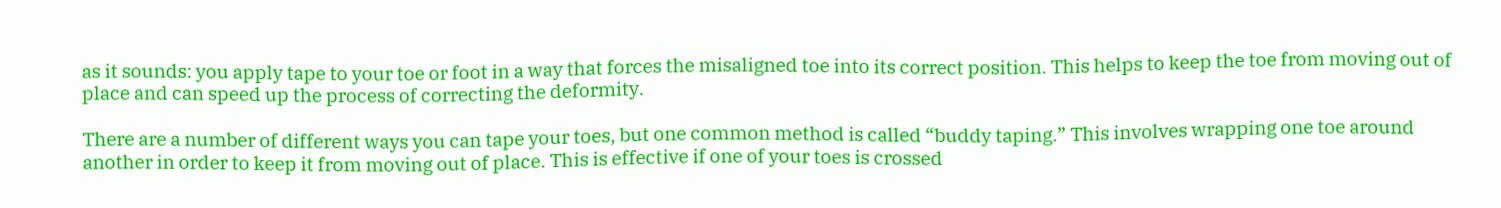as it sounds: you apply tape to your toe or foot in a way that forces the misaligned toe into its correct position. This helps to keep the toe from moving out of place and can speed up the process of correcting the deformity.

There are a number of different ways you can tape your toes, but one common method is called “buddy taping.” This involves wrapping one toe around another in order to keep it from moving out of place. This is effective if one of your toes is crossed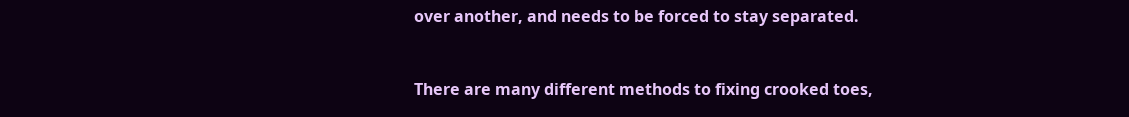over another, and needs to be forced to stay separated.


There are many different methods to fixing crooked toes,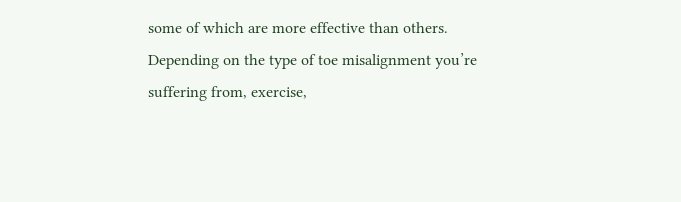some of which are more effective than others. Depending on the type of toe misalignment you’re suffering from, exercise,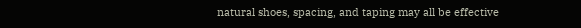natural shoes, spacing, and taping may all be effective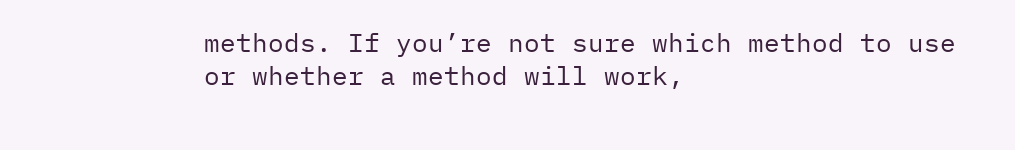methods. If you’re not sure which method to use or whether a method will work,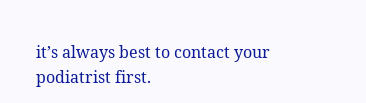it’s always best to contact your podiatrist first.